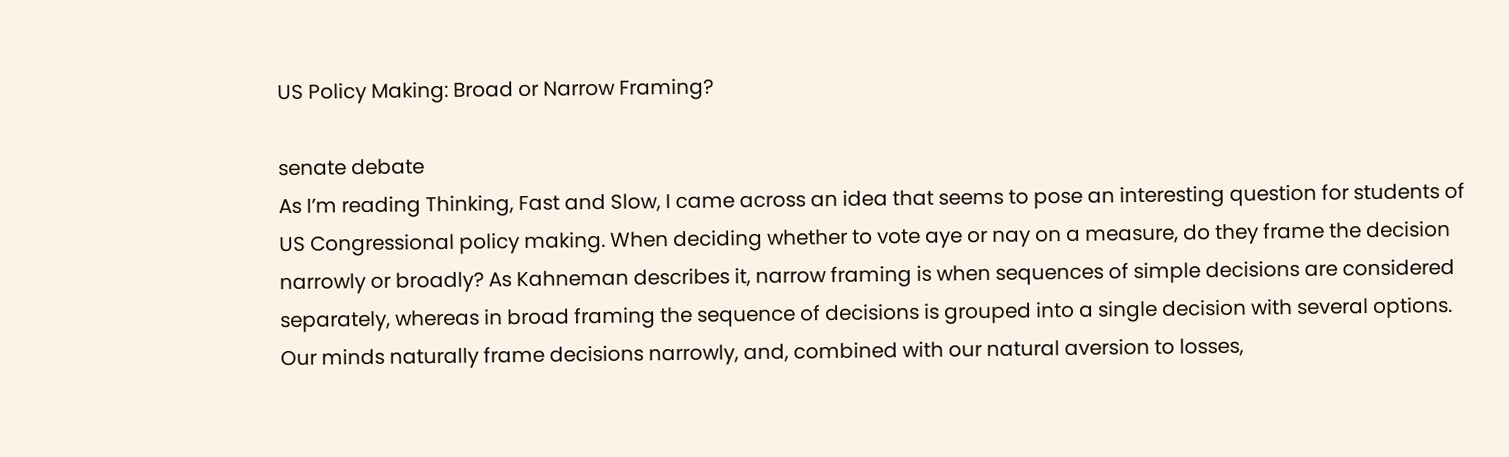US Policy Making: Broad or Narrow Framing?

senate debate
As I’m reading Thinking, Fast and Slow, I came across an idea that seems to pose an interesting question for students of US Congressional policy making. When deciding whether to vote aye or nay on a measure, do they frame the decision narrowly or broadly? As Kahneman describes it, narrow framing is when sequences of simple decisions are considered separately, whereas in broad framing the sequence of decisions is grouped into a single decision with several options. Our minds naturally frame decisions narrowly, and, combined with our natural aversion to losses,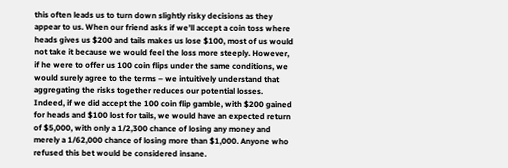this often leads us to turn down slightly risky decisions as they appear to us. When our friend asks if we’ll accept a coin toss where heads gives us $200 and tails makes us lose $100, most of us would not take it because we would feel the loss more steeply. However, if he were to offer us 100 coin flips under the same conditions, we would surely agree to the terms – we intuitively understand that aggregating the risks together reduces our potential losses. Indeed, if we did accept the 100 coin flip gamble, with $200 gained for heads and $100 lost for tails, we would have an expected return of $5,000, with only a 1/2,300 chance of losing any money and merely a 1/62,000 chance of losing more than $1,000. Anyone who refused this bet would be considered insane.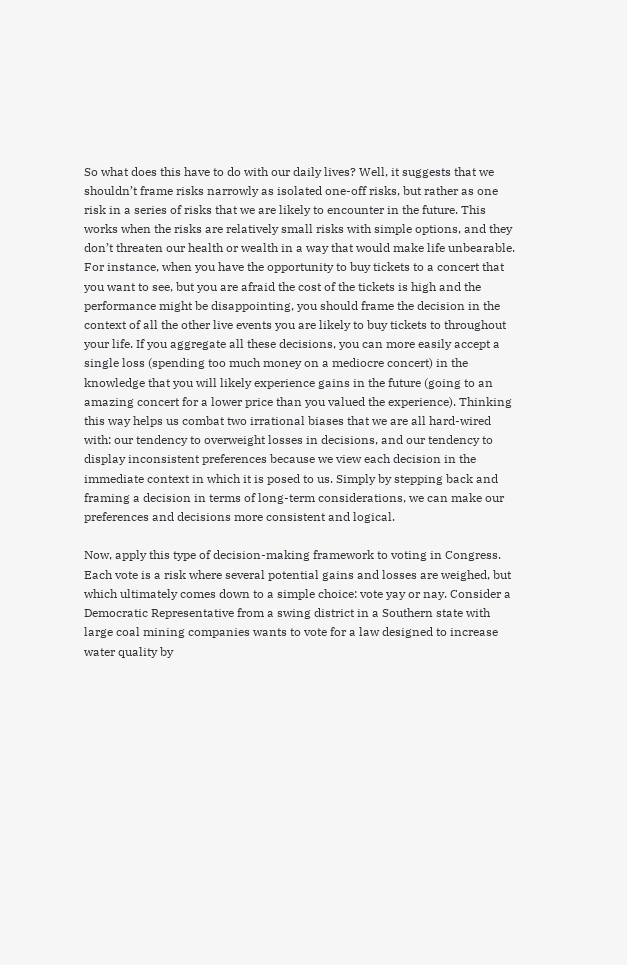So what does this have to do with our daily lives? Well, it suggests that we shouldn’t frame risks narrowly as isolated one-off risks, but rather as one risk in a series of risks that we are likely to encounter in the future. This works when the risks are relatively small risks with simple options, and they don’t threaten our health or wealth in a way that would make life unbearable. For instance, when you have the opportunity to buy tickets to a concert that you want to see, but you are afraid the cost of the tickets is high and the performance might be disappointing, you should frame the decision in the context of all the other live events you are likely to buy tickets to throughout your life. If you aggregate all these decisions, you can more easily accept a single loss (spending too much money on a mediocre concert) in the knowledge that you will likely experience gains in the future (going to an amazing concert for a lower price than you valued the experience). Thinking this way helps us combat two irrational biases that we are all hard-wired with: our tendency to overweight losses in decisions, and our tendency to display inconsistent preferences because we view each decision in the immediate context in which it is posed to us. Simply by stepping back and framing a decision in terms of long-term considerations, we can make our preferences and decisions more consistent and logical.

Now, apply this type of decision-making framework to voting in Congress. Each vote is a risk where several potential gains and losses are weighed, but which ultimately comes down to a simple choice: vote yay or nay. Consider a Democratic Representative from a swing district in a Southern state with large coal mining companies wants to vote for a law designed to increase water quality by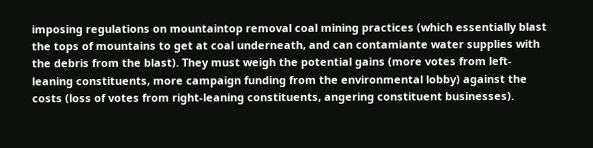imposing regulations on mountaintop removal coal mining practices (which essentially blast the tops of mountains to get at coal underneath, and can contamiante water supplies with the debris from the blast). They must weigh the potential gains (more votes from left-leaning constituents, more campaign funding from the environmental lobby) against the costs (loss of votes from right-leaning constituents, angering constituent businesses).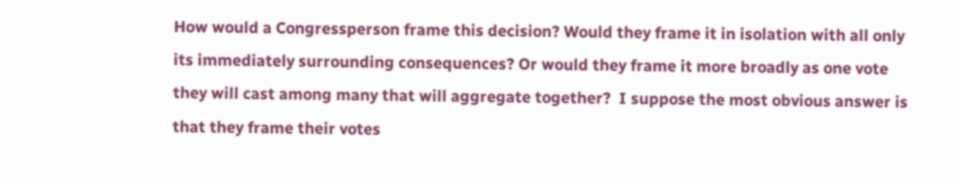How would a Congressperson frame this decision? Would they frame it in isolation with all only its immediately surrounding consequences? Or would they frame it more broadly as one vote they will cast among many that will aggregate together?  I suppose the most obvious answer is that they frame their votes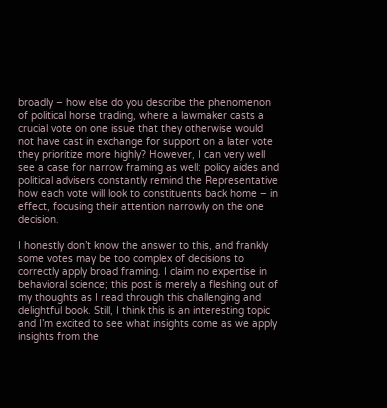broadly – how else do you describe the phenomenon of political horse trading, where a lawmaker casts a crucial vote on one issue that they otherwise would not have cast in exchange for support on a later vote they prioritize more highly? However, I can very well see a case for narrow framing as well: policy aides and political advisers constantly remind the Representative how each vote will look to constituents back home – in effect, focusing their attention narrowly on the one decision.

I honestly don’t know the answer to this, and frankly some votes may be too complex of decisions to correctly apply broad framing. I claim no expertise in behavioral science; this post is merely a fleshing out of my thoughts as I read through this challenging and delightful book. Still, I think this is an interesting topic and I’m excited to see what insights come as we apply insights from the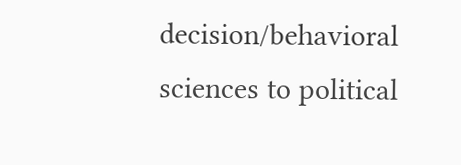decision/behavioral sciences to political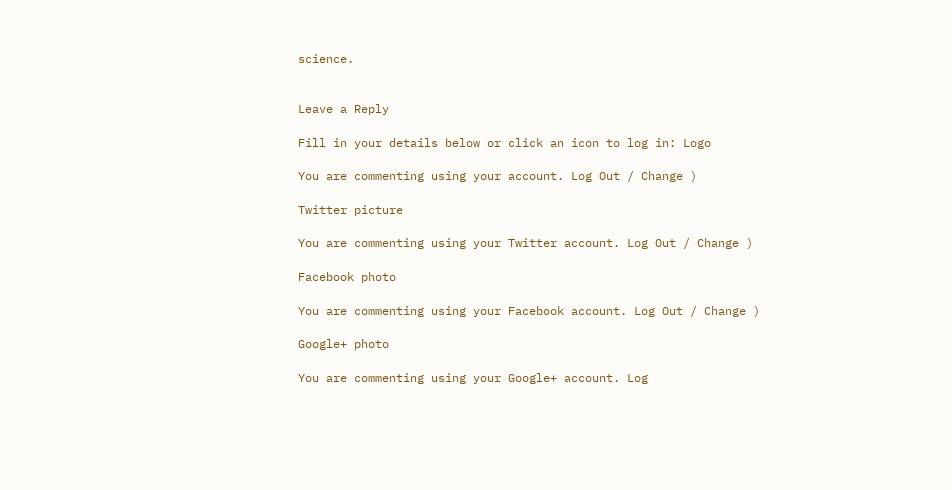science.


Leave a Reply

Fill in your details below or click an icon to log in: Logo

You are commenting using your account. Log Out / Change )

Twitter picture

You are commenting using your Twitter account. Log Out / Change )

Facebook photo

You are commenting using your Facebook account. Log Out / Change )

Google+ photo

You are commenting using your Google+ account. Log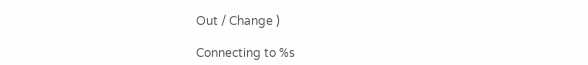Out / Change )

Connecting to %s